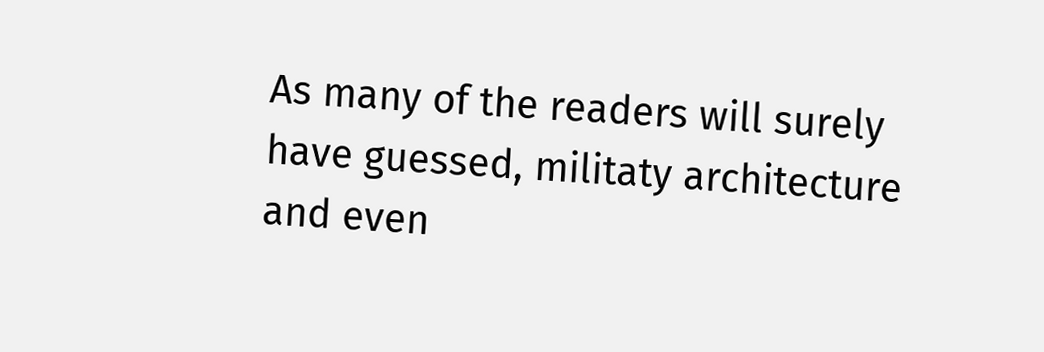As many of the readers will surely have guessed, militaty architecture and even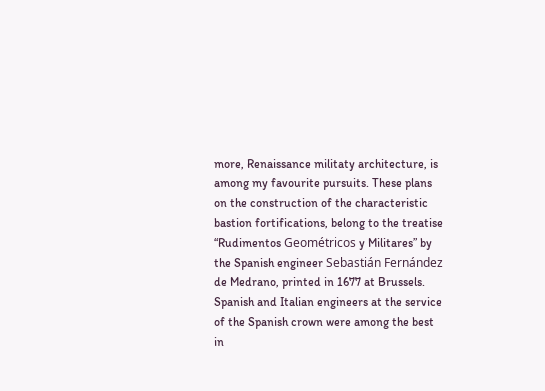more, Renaissance militaty architecture, is among my favourite pursuits. These plans on the construction of the characteristic bastion fortifications, belong to the treatise “Rudimentos Geométricos y Militares” by the Spanish engineer Sebastián Fernández de Medrano, printed in 1677 at Brussels. Spanish and Italian engineers at the service of the Spanish crown were among the best in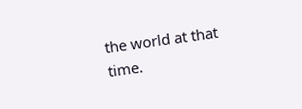the world at that time.